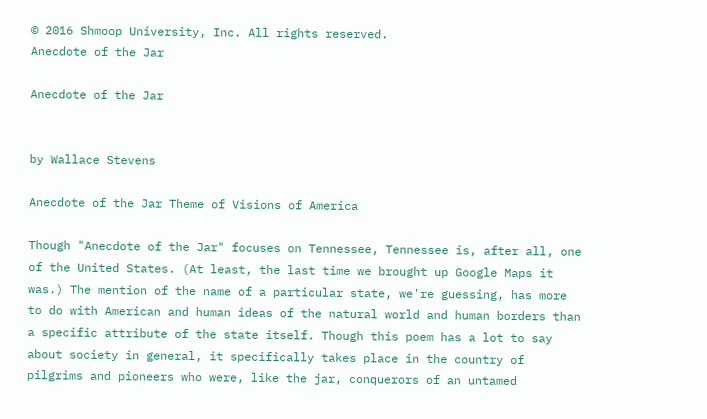© 2016 Shmoop University, Inc. All rights reserved.
Anecdote of the Jar

Anecdote of the Jar


by Wallace Stevens

Anecdote of the Jar Theme of Visions of America

Though "Anecdote of the Jar" focuses on Tennessee, Tennessee is, after all, one of the United States. (At least, the last time we brought up Google Maps it was.) The mention of the name of a particular state, we're guessing, has more to do with American and human ideas of the natural world and human borders than a specific attribute of the state itself. Though this poem has a lot to say about society in general, it specifically takes place in the country of pilgrims and pioneers who were, like the jar, conquerors of an untamed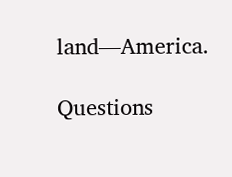land—America.

Questions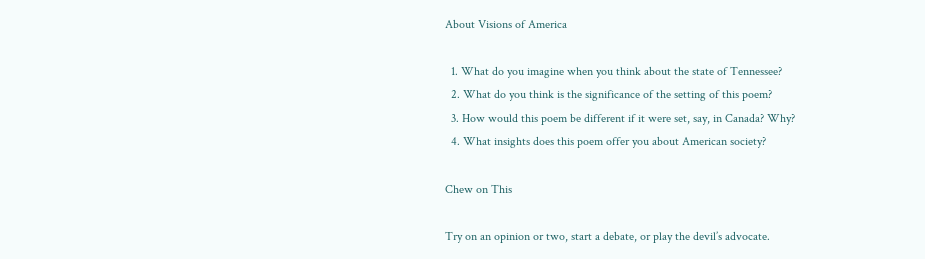About Visions of America

  1. What do you imagine when you think about the state of Tennessee?
  2. What do you think is the significance of the setting of this poem?
  3. How would this poem be different if it were set, say, in Canada? Why?
  4. What insights does this poem offer you about American society?

Chew on This

Try on an opinion or two, start a debate, or play the devil’s advocate.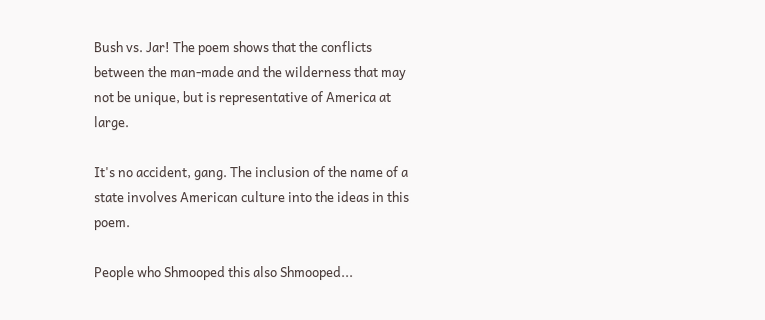Bush vs. Jar! The poem shows that the conflicts between the man-made and the wilderness that may not be unique, but is representative of America at large.

It's no accident, gang. The inclusion of the name of a state involves American culture into the ideas in this poem.

People who Shmooped this also Shmooped...